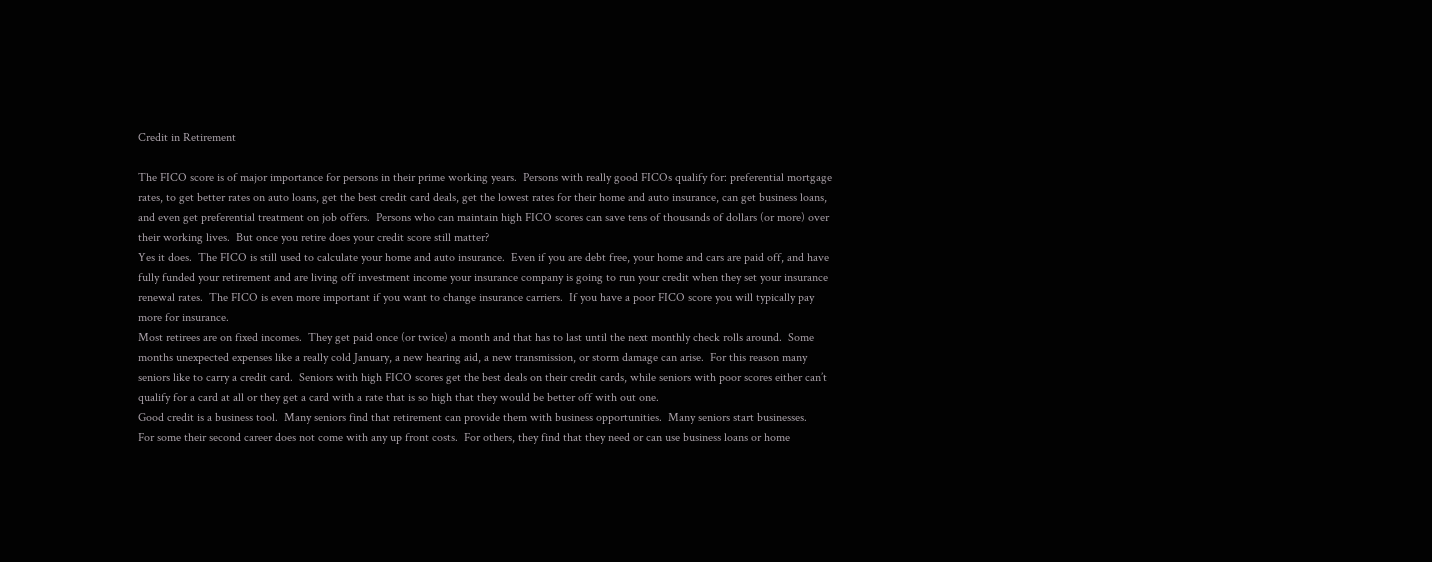Credit in Retirement

The FICO score is of major importance for persons in their prime working years.  Persons with really good FICOs qualify for: preferential mortgage rates, to get better rates on auto loans, get the best credit card deals, get the lowest rates for their home and auto insurance, can get business loans, and even get preferential treatment on job offers.  Persons who can maintain high FICO scores can save tens of thousands of dollars (or more) over their working lives.  But once you retire does your credit score still matter?
Yes it does.  The FICO is still used to calculate your home and auto insurance.  Even if you are debt free, your home and cars are paid off, and have fully funded your retirement and are living off investment income your insurance company is going to run your credit when they set your insurance renewal rates.  The FICO is even more important if you want to change insurance carriers.  If you have a poor FICO score you will typically pay more for insurance.
Most retirees are on fixed incomes.  They get paid once (or twice) a month and that has to last until the next monthly check rolls around.  Some months unexpected expenses like a really cold January, a new hearing aid, a new transmission, or storm damage can arise.  For this reason many seniors like to carry a credit card.  Seniors with high FICO scores get the best deals on their credit cards, while seniors with poor scores either can’t qualify for a card at all or they get a card with a rate that is so high that they would be better off with out one.
Good credit is a business tool.  Many seniors find that retirement can provide them with business opportunities.  Many seniors start businesses.
For some their second career does not come with any up front costs.  For others, they find that they need or can use business loans or home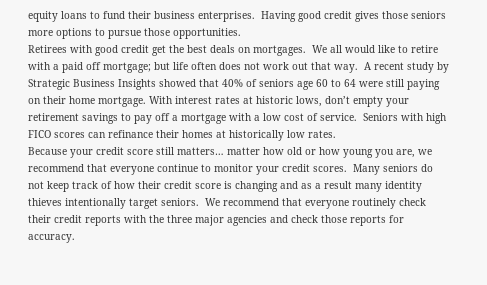equity loans to fund their business enterprises.  Having good credit gives those seniors more options to pursue those opportunities.
Retirees with good credit get the best deals on mortgages.  We all would like to retire with a paid off mortgage; but life often does not work out that way.  A recent study by Strategic Business Insights showed that 40% of seniors age 60 to 64 were still paying on their home mortgage. With interest rates at historic lows, don’t empty your retirement savings to pay off a mortgage with a low cost of service.  Seniors with high FICO scores can refinance their homes at historically low rates.
Because your credit score still matters… matter how old or how young you are, we recommend that everyone continue to monitor your credit scores.  Many seniors do not keep track of how their credit score is changing and as a result many identity thieves intentionally target seniors.  We recommend that everyone routinely check their credit reports with the three major agencies and check those reports for accuracy.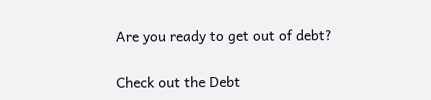Are you ready to get out of debt?

Check out the Debt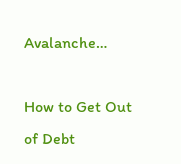Avalanche…

How to Get Out of Debt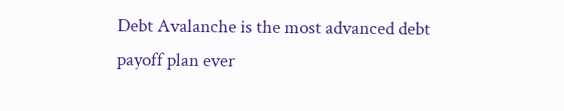Debt Avalanche is the most advanced debt payoff plan ever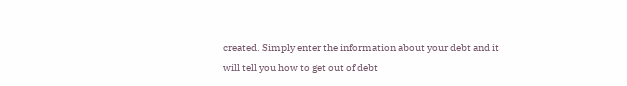created. Simply enter the information about your debt and it will tell you how to get out of debt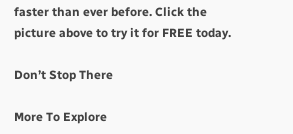faster than ever before. Click the picture above to try it for FREE today.

Don’t Stop There

More To Explore